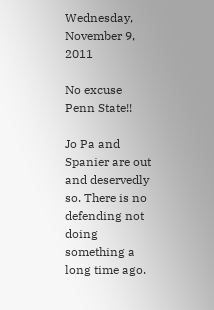Wednesday, November 9, 2011

No excuse Penn State!!

Jo Pa and Spanier are out and deservedly so. There is no defending not doing something a long time ago.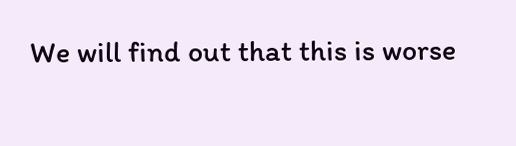We will find out that this is worse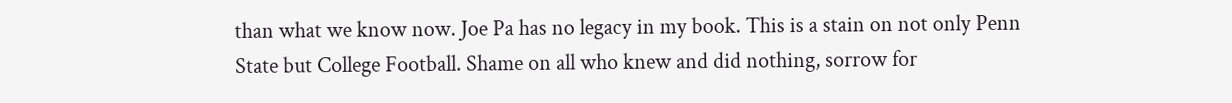than what we know now. Joe Pa has no legacy in my book. This is a stain on not only Penn State but College Football. Shame on all who knew and did nothing, sorrow for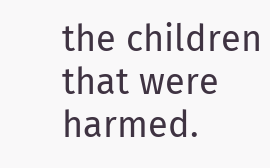the children that were harmed.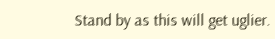Stand by as this will get uglier.